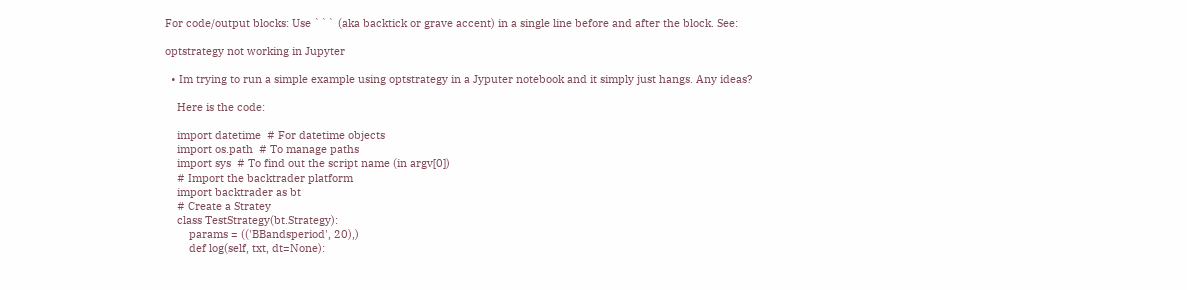For code/output blocks: Use ``` (aka backtick or grave accent) in a single line before and after the block. See:

optstrategy not working in Jupyter

  • Im trying to run a simple example using optstrategy in a Jyputer notebook and it simply just hangs. Any ideas?

    Here is the code:

    import datetime  # For datetime objects
    import os.path  # To manage paths
    import sys  # To find out the script name (in argv[0])
    # Import the backtrader platform
    import backtrader as bt
    # Create a Stratey
    class TestStrategy(bt.Strategy):
        params = (('BBandsperiod', 20),)
        def log(self, txt, dt=None):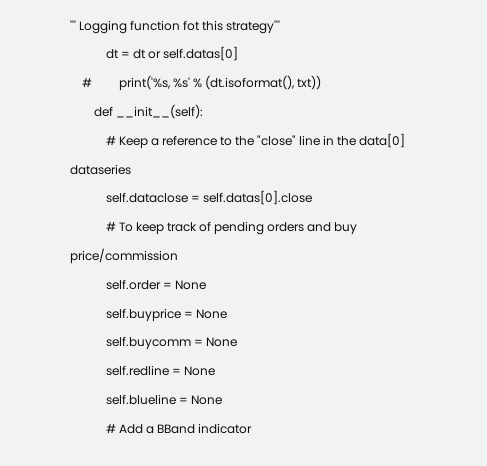''' Logging function fot this strategy'''
            dt = dt or self.datas[0]
    #         print('%s, %s' % (dt.isoformat(), txt))
        def __init__(self):
            # Keep a reference to the "close" line in the data[0] dataseries
            self.dataclose = self.datas[0].close
            # To keep track of pending orders and buy price/commission
            self.order = None
            self.buyprice = None
            self.buycomm = None
            self.redline = None
            self.blueline = None
            # Add a BBand indicator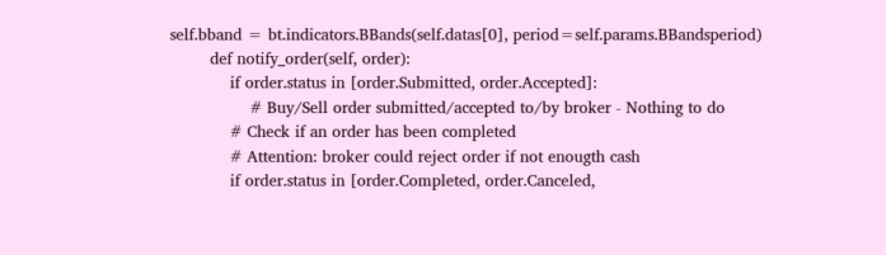self.bband = bt.indicators.BBands(self.datas[0], period=self.params.BBandsperiod)
        def notify_order(self, order):
            if order.status in [order.Submitted, order.Accepted]:
                # Buy/Sell order submitted/accepted to/by broker - Nothing to do
            # Check if an order has been completed
            # Attention: broker could reject order if not enougth cash
            if order.status in [order.Completed, order.Canceled,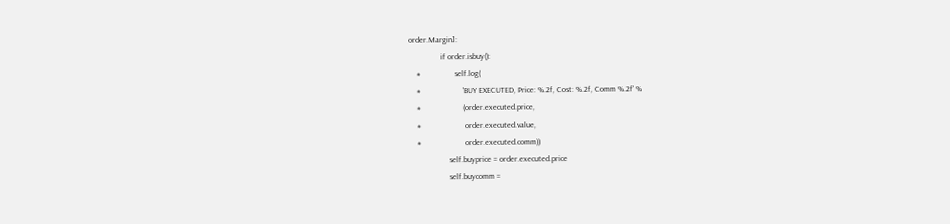order.Margin]:
                if order.isbuy():
    #                 self.log(
    #                     'BUY EXECUTED, Price: %.2f, Cost: %.2f, Comm %.2f' %
    #                     (order.executed.price,
    #                      order.executed.value,
    #                      order.executed.comm))
                    self.buyprice = order.executed.price
                    self.buycomm =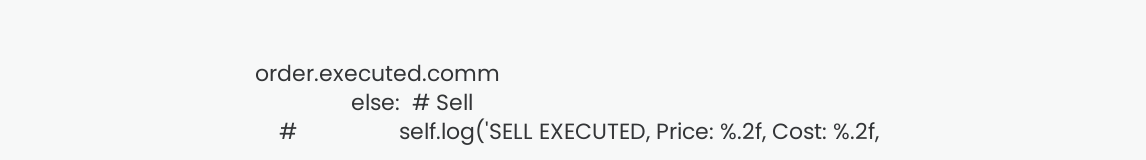order.executed.comm
                else:  # Sell
    #                 self.log('SELL EXECUTED, Price: %.2f, Cost: %.2f,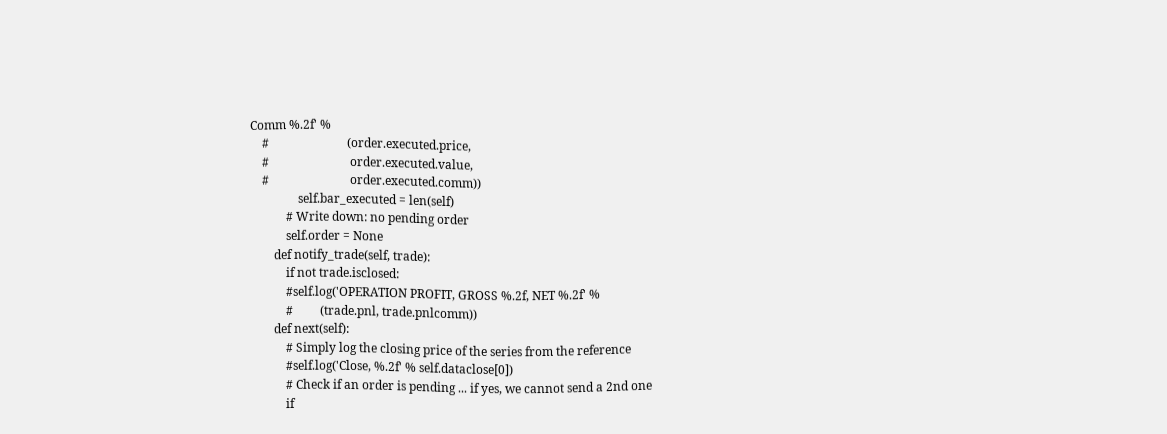Comm %.2f' %
    #                          (order.executed.price,
    #                           order.executed.value,
    #                           order.executed.comm))
                self.bar_executed = len(self)
            # Write down: no pending order
            self.order = None
        def notify_trade(self, trade):
            if not trade.isclosed:
            #self.log('OPERATION PROFIT, GROSS %.2f, NET %.2f' %
            #         (trade.pnl, trade.pnlcomm))
        def next(self):
            # Simply log the closing price of the series from the reference
            #self.log('Close, %.2f' % self.dataclose[0])
            # Check if an order is pending ... if yes, we cannot send a 2nd one
            if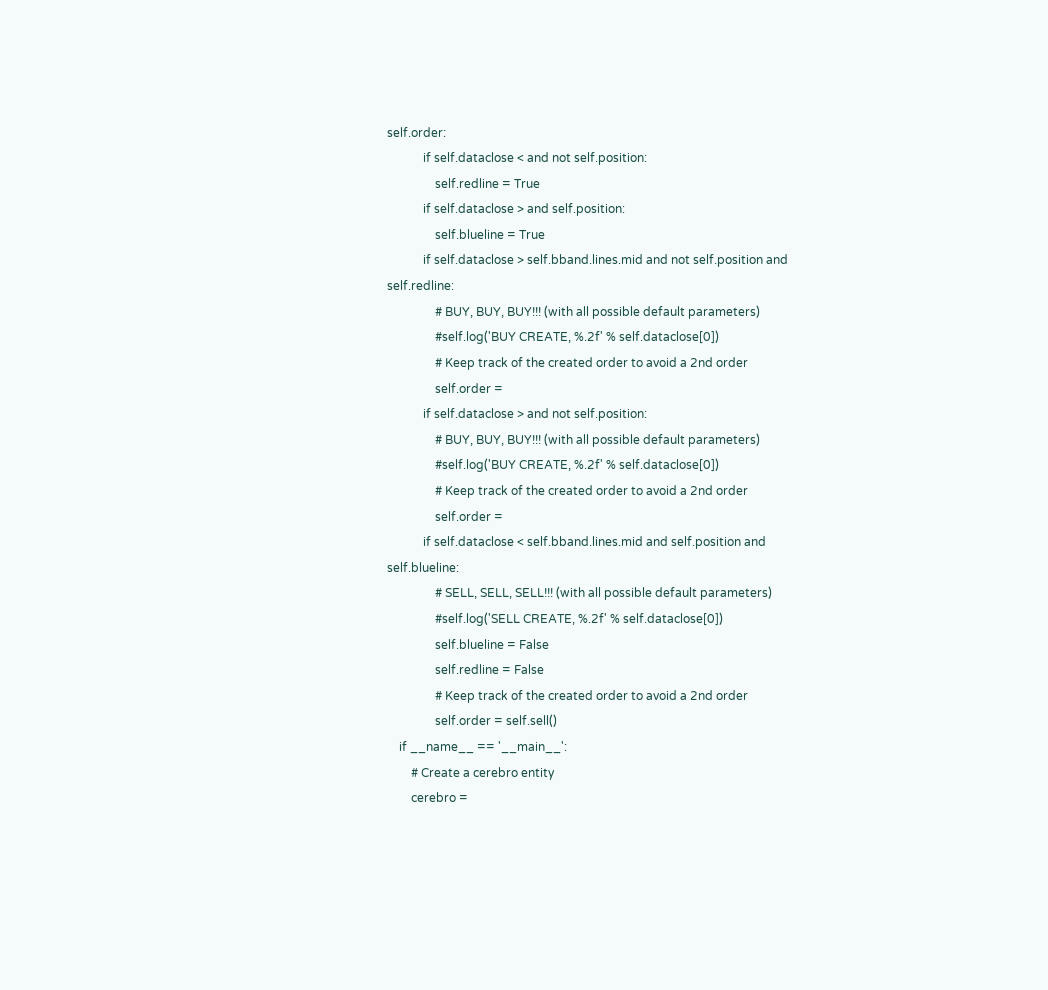self.order:
            if self.dataclose < and not self.position:
                self.redline = True
            if self.dataclose > and self.position:
                self.blueline = True
            if self.dataclose > self.bband.lines.mid and not self.position and self.redline:
                # BUY, BUY, BUY!!! (with all possible default parameters)
                #self.log('BUY CREATE, %.2f' % self.dataclose[0])
                # Keep track of the created order to avoid a 2nd order
                self.order =
            if self.dataclose > and not self.position:
                # BUY, BUY, BUY!!! (with all possible default parameters)
                #self.log('BUY CREATE, %.2f' % self.dataclose[0])
                # Keep track of the created order to avoid a 2nd order
                self.order =
            if self.dataclose < self.bband.lines.mid and self.position and self.blueline:
                # SELL, SELL, SELL!!! (with all possible default parameters)
                #self.log('SELL CREATE, %.2f' % self.dataclose[0])
                self.blueline = False
                self.redline = False
                # Keep track of the created order to avoid a 2nd order
                self.order = self.sell()
    if __name__ == '__main__':
        # Create a cerebro entity
        cerebro =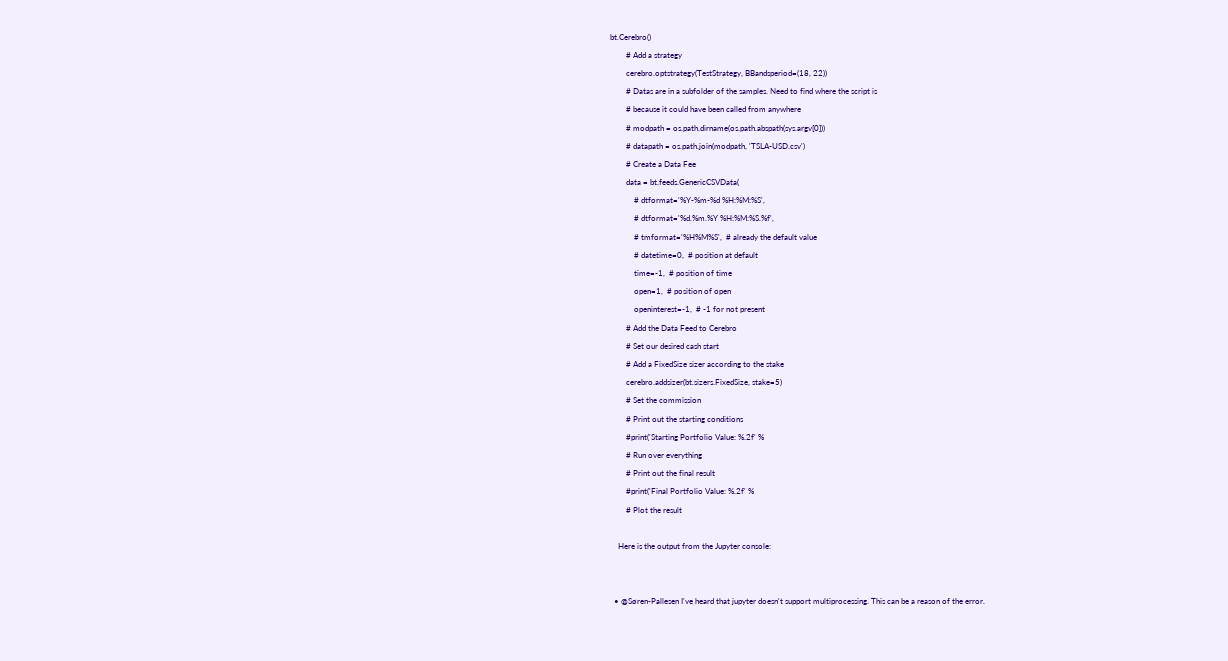bt.Cerebro()
        # Add a strategy
        cerebro.optstrategy(TestStrategy, BBandsperiod=(18, 22))
        # Datas are in a subfolder of the samples. Need to find where the script is
        # because it could have been called from anywhere
        # modpath = os.path.dirname(os.path.abspath(sys.argv[0]))
        # datapath = os.path.join(modpath, 'TSLA-USD.csv')
        # Create a Data Fee
        data = bt.feeds.GenericCSVData(
            # dtformat='%Y-%m-%d %H:%M:%S',
            # dtformat='%d.%m.%Y %H:%M:%S.%f',
            # tmformat='%H%M%S',  # already the default value
            # datetime=0,  # position at default
            time=-1,  # position of time
            open=1,  # position of open
            openinterest=-1,  # -1 for not present
        # Add the Data Feed to Cerebro
        # Set our desired cash start
        # Add a FixedSize sizer according to the stake
        cerebro.addsizer(bt.sizers.FixedSize, stake=5)
        # Set the commission
        # Print out the starting conditions
        #print('Starting Portfolio Value: %.2f' %
        # Run over everything
        # Print out the final result
        #print('Final Portfolio Value: %.2f' %
        # Plot the result

    Here is the output from the Jupyter console:


  • @Søren-Pallesen I've heard that jupyter doesn't support multiprocessing. This can be a reason of the error.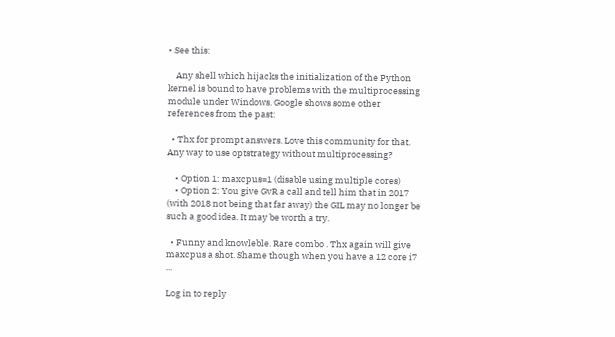• See this:

    Any shell which hijacks the initialization of the Python kernel is bound to have problems with the multiprocessing module under Windows. Google shows some other references from the past:

  • Thx for prompt answers. Love this community for that. Any way to use optstrategy without multiprocessing?

    • Option 1: maxcpus=1 (disable using multiple cores)
    • Option 2: You give GvR a call and tell him that in 2017 (with 2018 not being that far away) the GIL may no longer be such a good idea. It may be worth a try.

  • Funny and knowleble. Rare combo . Thx again will give maxcpus a shot. Shame though when you have a 12 core i7 ...

Log in to reply